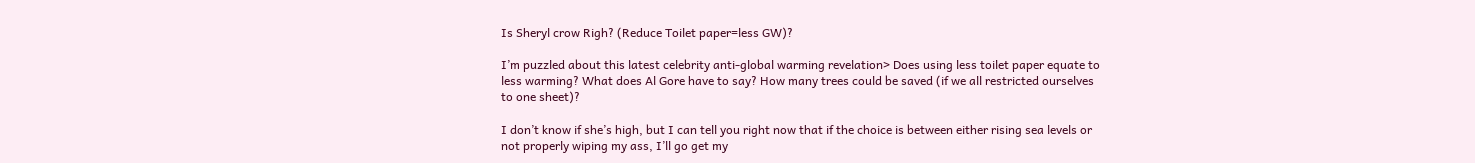Is Sheryl crow Righ? (Reduce Toilet paper=less GW)?

I’m puzzled about this latest celebrity anti-global warming revelation> Does using less toilet paper equate to less warming? What does Al Gore have to say? How many trees could be saved (if we all restricted ourselves to one sheet)?

I don’t know if she’s high, but I can tell you right now that if the choice is between either rising sea levels or not properly wiping my ass, I’ll go get my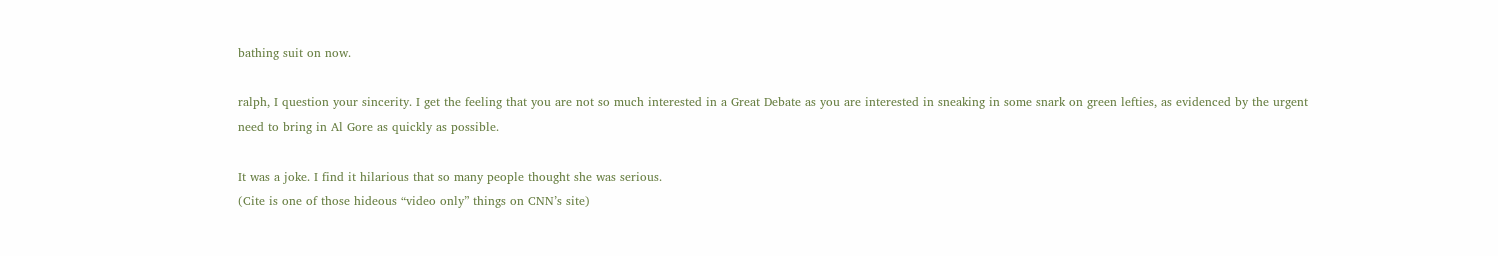bathing suit on now.

ralph, I question your sincerity. I get the feeling that you are not so much interested in a Great Debate as you are interested in sneaking in some snark on green lefties, as evidenced by the urgent need to bring in Al Gore as quickly as possible.

It was a joke. I find it hilarious that so many people thought she was serious.
(Cite is one of those hideous “video only” things on CNN’s site)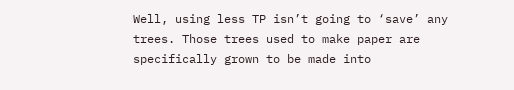Well, using less TP isn’t going to ‘save’ any trees. Those trees used to make paper are specifically grown to be made into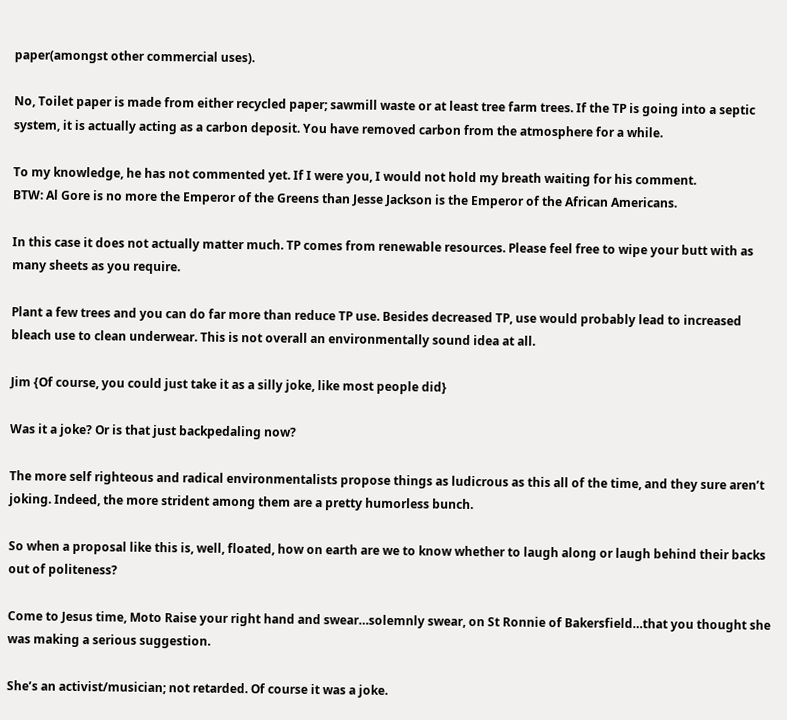paper(amongst other commercial uses).

No, Toilet paper is made from either recycled paper; sawmill waste or at least tree farm trees. If the TP is going into a septic system, it is actually acting as a carbon deposit. You have removed carbon from the atmosphere for a while.

To my knowledge, he has not commented yet. If I were you, I would not hold my breath waiting for his comment.
BTW: Al Gore is no more the Emperor of the Greens than Jesse Jackson is the Emperor of the African Americans.

In this case it does not actually matter much. TP comes from renewable resources. Please feel free to wipe your butt with as many sheets as you require.

Plant a few trees and you can do far more than reduce TP use. Besides decreased TP, use would probably lead to increased bleach use to clean underwear. This is not overall an environmentally sound idea at all.

Jim {Of course, you could just take it as a silly joke, like most people did}

Was it a joke? Or is that just backpedaling now?

The more self righteous and radical environmentalists propose things as ludicrous as this all of the time, and they sure aren’t joking. Indeed, the more strident among them are a pretty humorless bunch.

So when a proposal like this is, well, floated, how on earth are we to know whether to laugh along or laugh behind their backs out of politeness?

Come to Jesus time, Moto Raise your right hand and swear…solemnly swear, on St Ronnie of Bakersfield…that you thought she was making a serious suggestion.

She’s an activist/musician; not retarded. Of course it was a joke.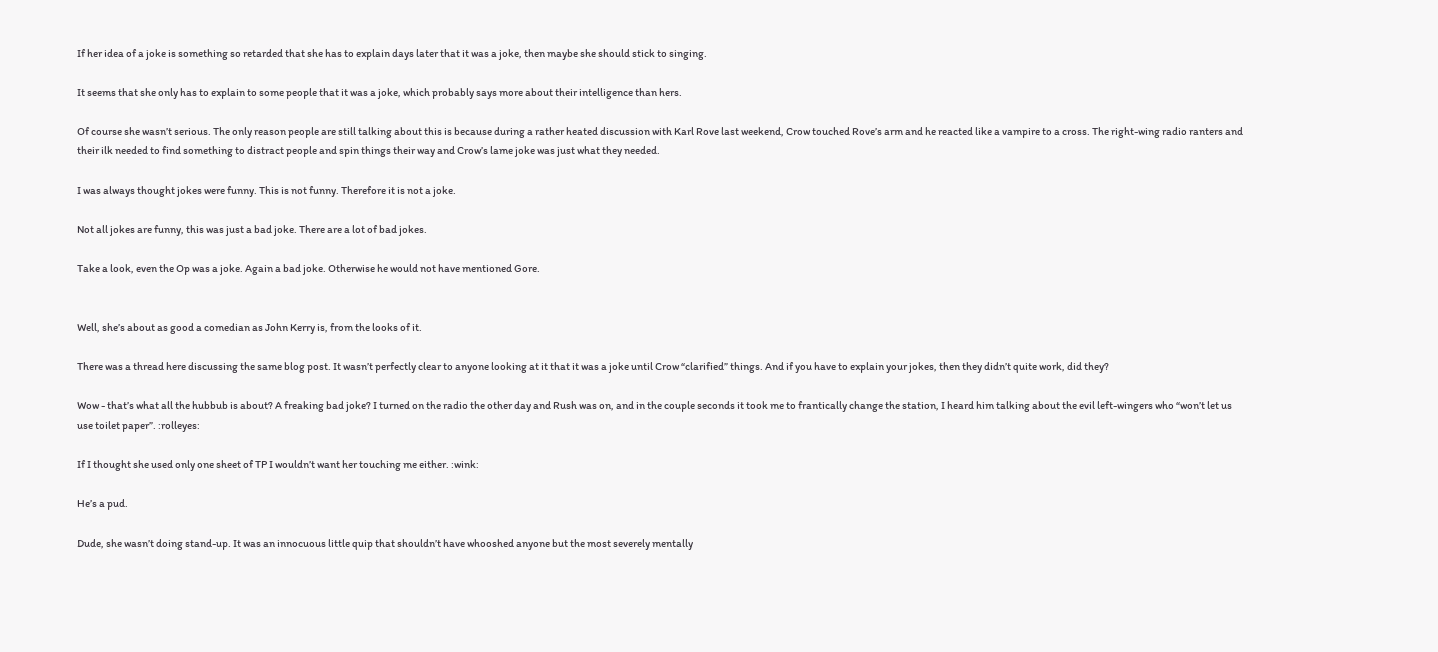If her idea of a joke is something so retarded that she has to explain days later that it was a joke, then maybe she should stick to singing.

It seems that she only has to explain to some people that it was a joke, which probably says more about their intelligence than hers.

Of course she wasn’t serious. The only reason people are still talking about this is because during a rather heated discussion with Karl Rove last weekend, Crow touched Rove’s arm and he reacted like a vampire to a cross. The right-wing radio ranters and their ilk needed to find something to distract people and spin things their way and Crow’s lame joke was just what they needed.

I was always thought jokes were funny. This is not funny. Therefore it is not a joke.

Not all jokes are funny, this was just a bad joke. There are a lot of bad jokes.

Take a look, even the Op was a joke. Again a bad joke. Otherwise he would not have mentioned Gore.


Well, she’s about as good a comedian as John Kerry is, from the looks of it.

There was a thread here discussing the same blog post. It wasn’t perfectly clear to anyone looking at it that it was a joke until Crow “clarified” things. And if you have to explain your jokes, then they didn’t quite work, did they?

Wow - that’s what all the hubbub is about? A freaking bad joke? I turned on the radio the other day and Rush was on, and in the couple seconds it took me to frantically change the station, I heard him talking about the evil left-wingers who “won’t let us use toilet paper”. :rolleyes:

If I thought she used only one sheet of TP I wouldn’t want her touching me either. :wink:

He’s a pud.

Dude, she wasn’t doing stand-up. It was an innocuous little quip that shouldn’t have whooshed anyone but the most severely mentally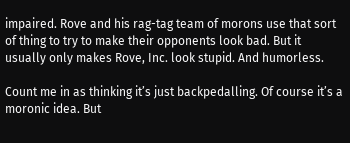impaired. Rove and his rag-tag team of morons use that sort of thing to try to make their opponents look bad. But it usually only makes Rove, Inc. look stupid. And humorless.

Count me in as thinking it’s just backpedalling. Of course it’s a moronic idea. But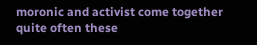moronic and activist come together quite often these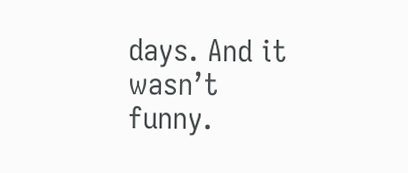days. And it wasn’t funny.